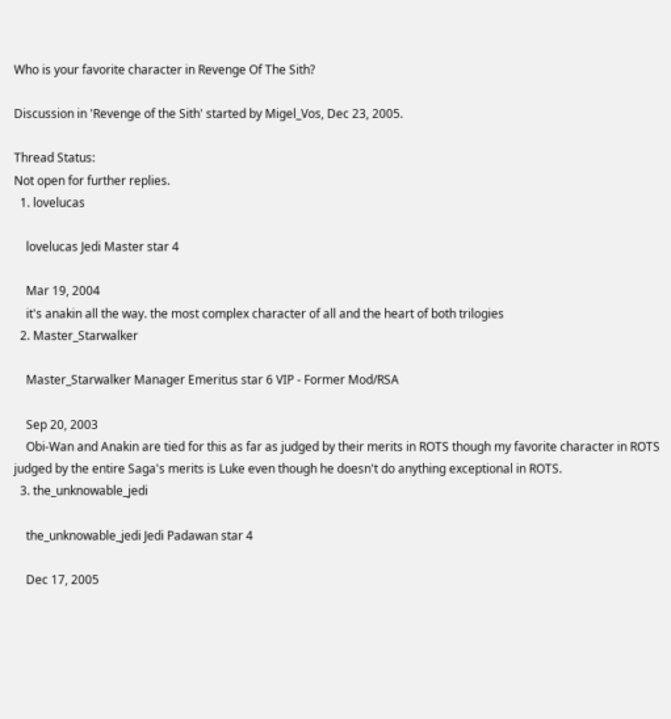Who is your favorite character in Revenge Of The Sith?

Discussion in 'Revenge of the Sith' started by Migel_Vos, Dec 23, 2005.

Thread Status:
Not open for further replies.
  1. lovelucas

    lovelucas Jedi Master star 4

    Mar 19, 2004
    it's anakin all the way. the most complex character of all and the heart of both trilogies
  2. Master_Starwalker

    Master_Starwalker Manager Emeritus star 6 VIP - Former Mod/RSA

    Sep 20, 2003
    Obi-Wan and Anakin are tied for this as far as judged by their merits in ROTS though my favorite character in ROTS judged by the entire Saga's merits is Luke even though he doesn't do anything exceptional in ROTS.
  3. the_unknowable_jedi

    the_unknowable_jedi Jedi Padawan star 4

    Dec 17, 2005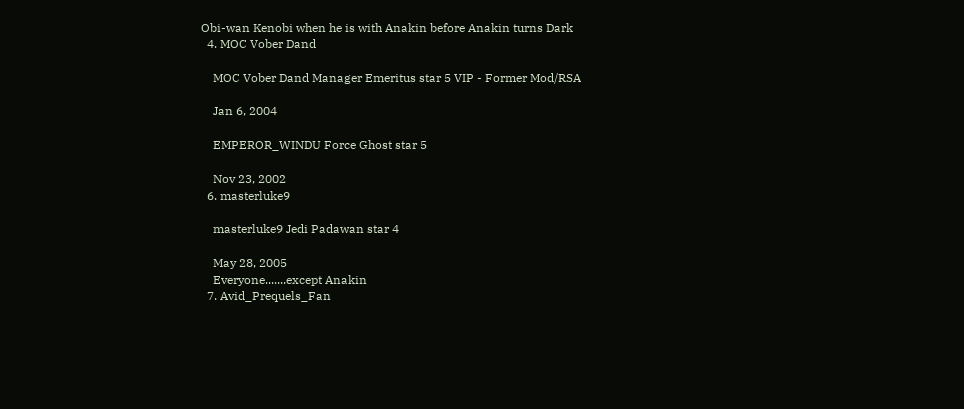Obi-wan Kenobi when he is with Anakin before Anakin turns Dark
  4. MOC Vober Dand

    MOC Vober Dand Manager Emeritus star 5 VIP - Former Mod/RSA

    Jan 6, 2004

    EMPEROR_WINDU Force Ghost star 5

    Nov 23, 2002
  6. masterluke9

    masterluke9 Jedi Padawan star 4

    May 28, 2005
    Everyone.......except Anakin
  7. Avid_Prequels_Fan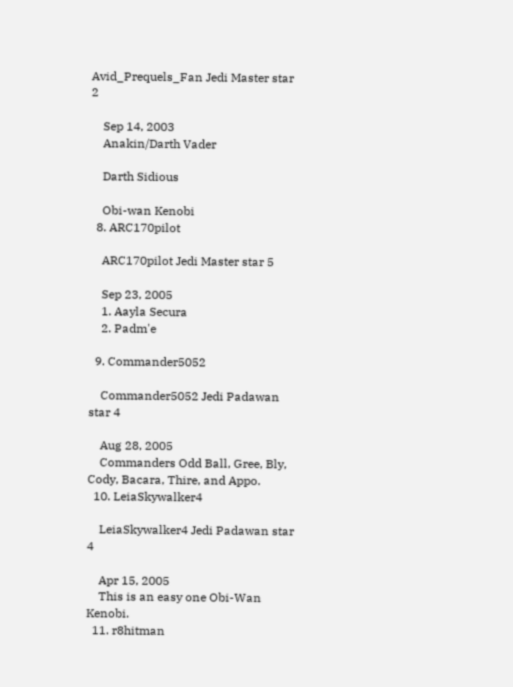Avid_Prequels_Fan Jedi Master star 2

    Sep 14, 2003
    Anakin/Darth Vader

    Darth Sidious

    Obi-wan Kenobi
  8. ARC170pilot

    ARC170pilot Jedi Master star 5

    Sep 23, 2005
    1. Aayla Secura
    2. Padm'e

  9. Commander5052

    Commander5052 Jedi Padawan star 4

    Aug 28, 2005
    Commanders Odd Ball, Gree, Bly, Cody, Bacara, Thire, and Appo.
  10. LeiaSkywalker4

    LeiaSkywalker4 Jedi Padawan star 4

    Apr 15, 2005
    This is an easy one Obi-Wan Kenobi.
  11. r8hitman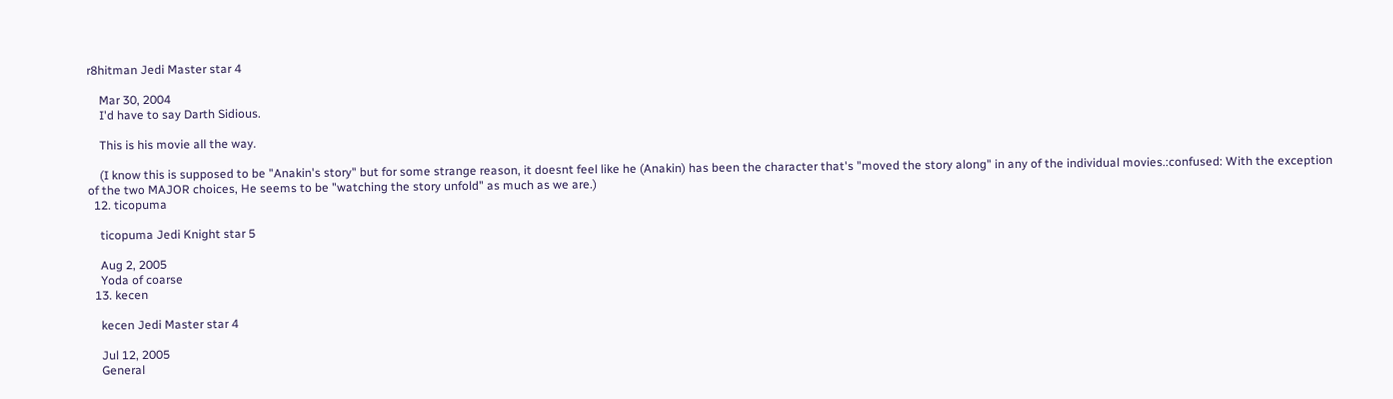r8hitman Jedi Master star 4

    Mar 30, 2004
    I'd have to say Darth Sidious.

    This is his movie all the way.

    (I know this is supposed to be "Anakin's story" but for some strange reason, it doesnt feel like he (Anakin) has been the character that's "moved the story along" in any of the individual movies.:confused: With the exception of the two MAJOR choices, He seems to be "watching the story unfold" as much as we are.)
  12. ticopuma

    ticopuma Jedi Knight star 5

    Aug 2, 2005
    Yoda of coarse
  13. kecen

    kecen Jedi Master star 4

    Jul 12, 2005
    General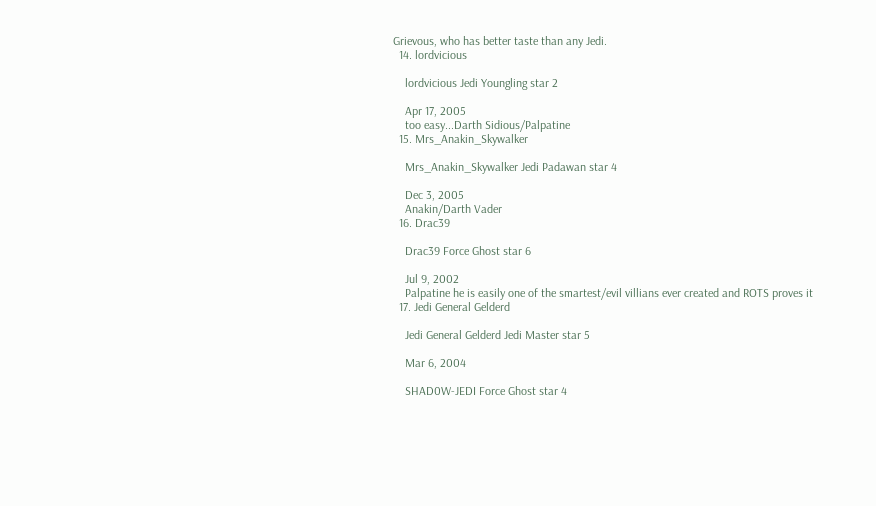Grievous, who has better taste than any Jedi.
  14. lordvicious

    lordvicious Jedi Youngling star 2

    Apr 17, 2005
    too easy...Darth Sidious/Palpatine
  15. Mrs_Anakin_Skywalker

    Mrs_Anakin_Skywalker Jedi Padawan star 4

    Dec 3, 2005
    Anakin/Darth Vader
  16. Drac39

    Drac39 Force Ghost star 6

    Jul 9, 2002
    Palpatine he is easily one of the smartest/evil villians ever created and ROTS proves it
  17. Jedi General Gelderd

    Jedi General Gelderd Jedi Master star 5

    Mar 6, 2004

    SHAD0W-JEDI Force Ghost star 4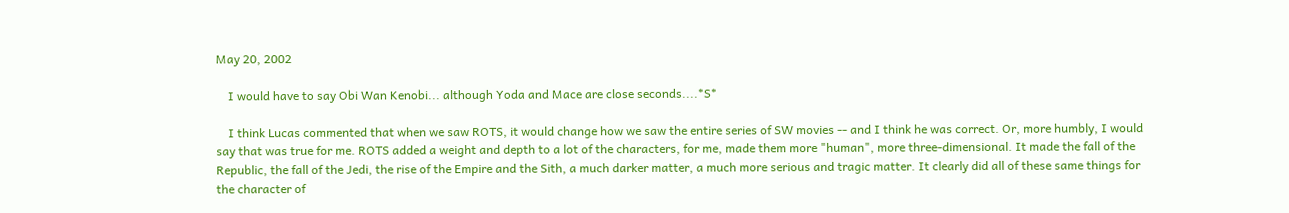May 20, 2002

    I would have to say Obi Wan Kenobi... although Yoda and Mace are close seconds....*S*

    I think Lucas commented that when we saw ROTS, it would change how we saw the entire series of SW movies -- and I think he was correct. Or, more humbly, I would say that was true for me. ROTS added a weight and depth to a lot of the characters, for me, made them more "human", more three-dimensional. It made the fall of the Republic, the fall of the Jedi, the rise of the Empire and the Sith, a much darker matter, a much more serious and tragic matter. It clearly did all of these same things for the character of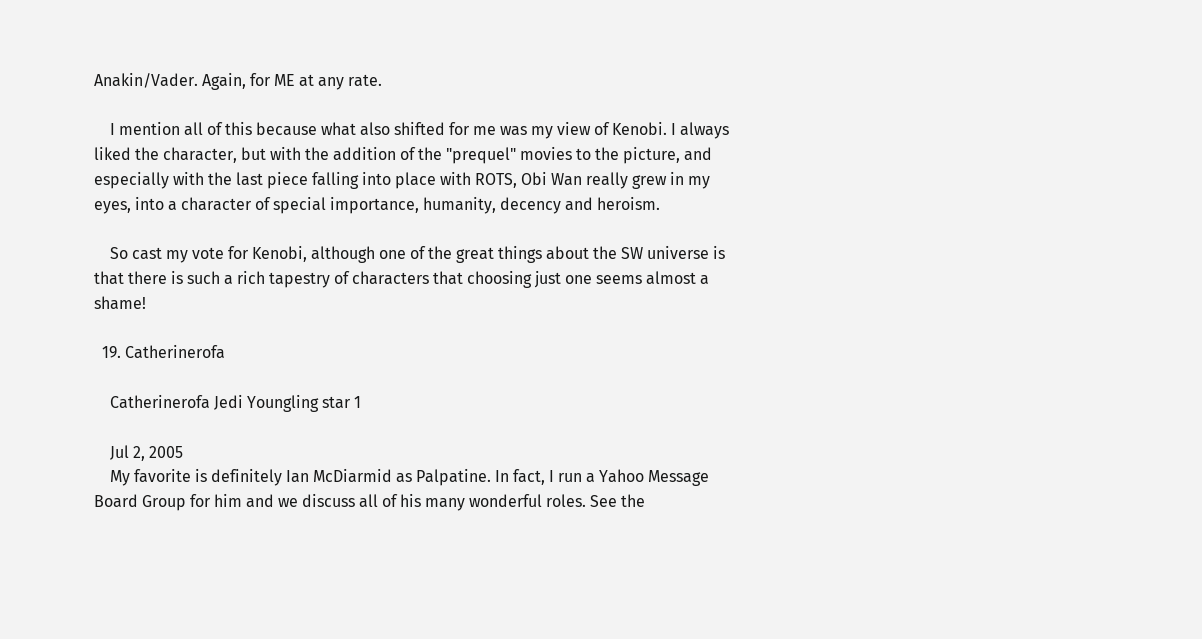Anakin/Vader. Again, for ME at any rate.

    I mention all of this because what also shifted for me was my view of Kenobi. I always liked the character, but with the addition of the "prequel" movies to the picture, and especially with the last piece falling into place with ROTS, Obi Wan really grew in my eyes, into a character of special importance, humanity, decency and heroism.

    So cast my vote for Kenobi, although one of the great things about the SW universe is that there is such a rich tapestry of characters that choosing just one seems almost a shame!

  19. Catherinerofa

    Catherinerofa Jedi Youngling star 1

    Jul 2, 2005
    My favorite is definitely Ian McDiarmid as Palpatine. In fact, I run a Yahoo Message Board Group for him and we discuss all of his many wonderful roles. See the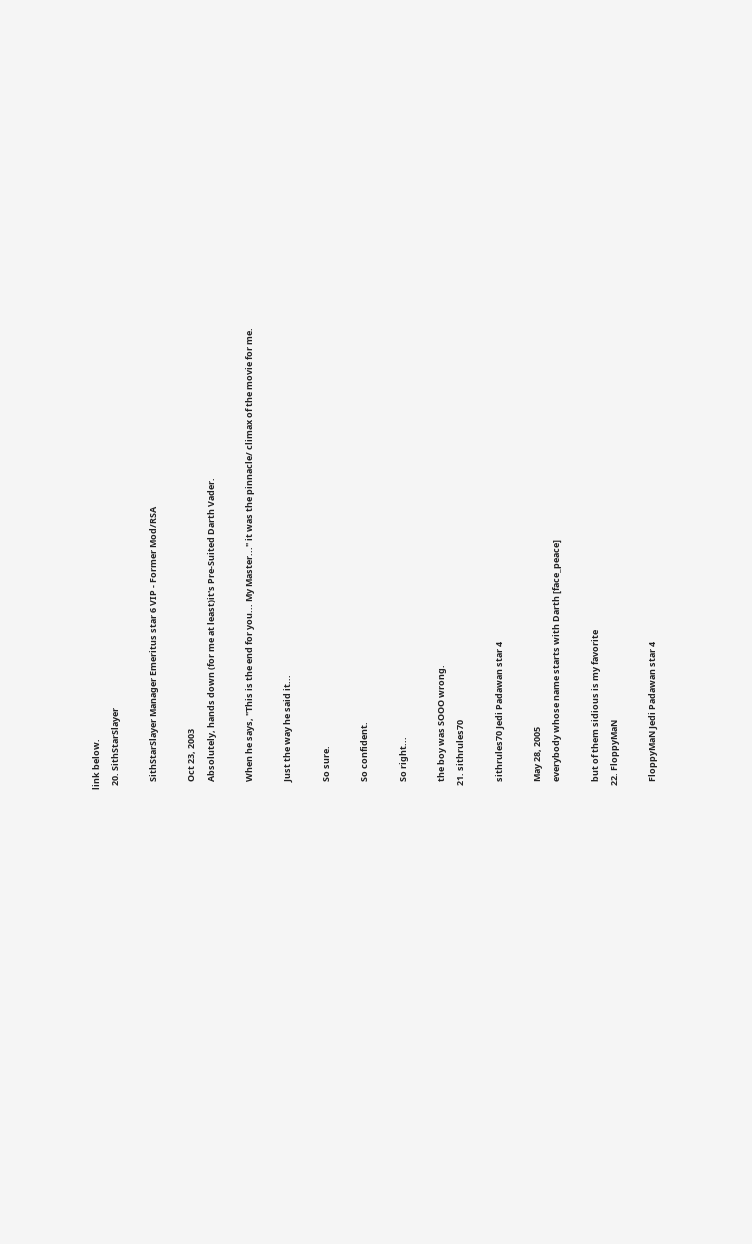link below.
  20. SithStarSlayer

    SithStarSlayer Manager Emeritus star 6 VIP - Former Mod/RSA

    Oct 23, 2003
    Absolutely, hands down (for me at least)it's Pre-Suited Darth Vader.

    When he says, "This is the end for you... My Master..." it was the pinnacle/ climax of the movie for me.

    Just the way he said it...

    So sure.

    So confident.

    So right...

    the boy was SOOO wrong.
  21. sithrules70

    sithrules70 Jedi Padawan star 4

    May 28, 2005
    everybody whose name starts with Darth [face_peace]

    but of them sidious is my favorite
  22. FloppyMaN

    FloppyMaN Jedi Padawan star 4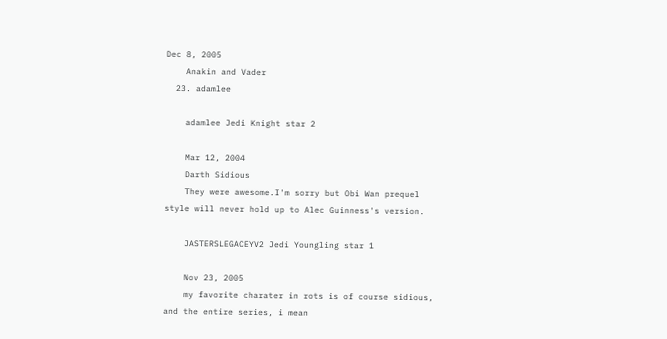Dec 8, 2005
    Anakin and Vader
  23. adamlee

    adamlee Jedi Knight star 2

    Mar 12, 2004
    Darth Sidious
    They were awesome.I'm sorry but Obi Wan prequel style will never hold up to Alec Guinness's version.

    JASTERSLEGACEYV2 Jedi Youngling star 1

    Nov 23, 2005
    my favorite charater in rots is of course sidious, and the entire series, i mean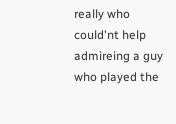really who could'nt help admireing a guy who played the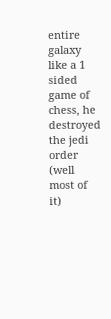entire galaxy like a 1 sided game of chess, he destroyed the jedi order (well most of it)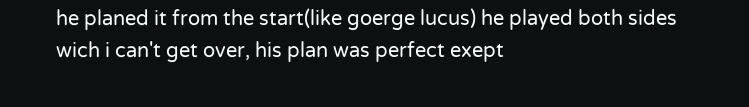he planed it from the start(like goerge lucus) he played both sides wich i can't get over, his plan was perfect exept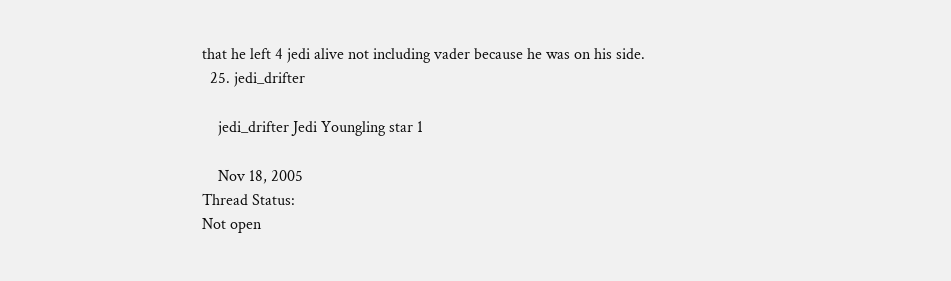that he left 4 jedi alive not including vader because he was on his side.
  25. jedi_drifter

    jedi_drifter Jedi Youngling star 1

    Nov 18, 2005
Thread Status:
Not open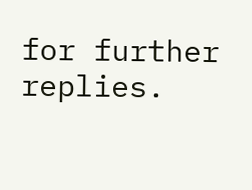for further replies.